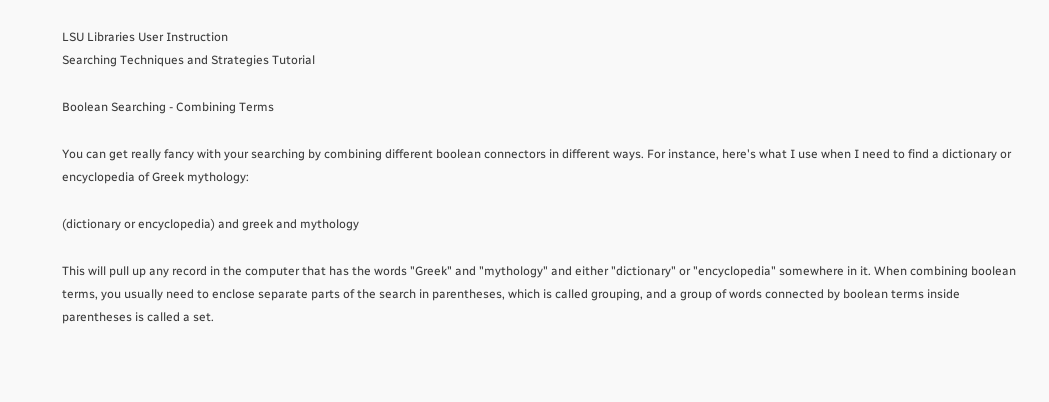LSU Libraries User Instruction
Searching Techniques and Strategies Tutorial

Boolean Searching - Combining Terms

You can get really fancy with your searching by combining different boolean connectors in different ways. For instance, here's what I use when I need to find a dictionary or encyclopedia of Greek mythology:

(dictionary or encyclopedia) and greek and mythology

This will pull up any record in the computer that has the words "Greek" and "mythology" and either "dictionary" or "encyclopedia" somewhere in it. When combining boolean terms, you usually need to enclose separate parts of the search in parentheses, which is called grouping, and a group of words connected by boolean terms inside parentheses is called a set.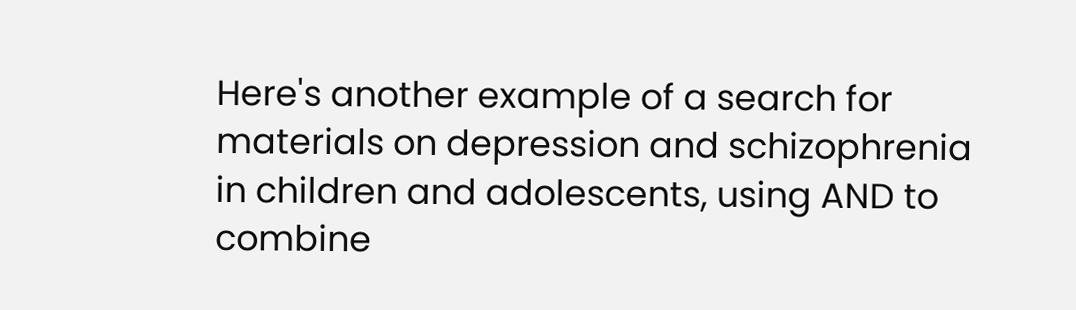Here's another example of a search for materials on depression and schizophrenia in children and adolescents, using AND to combine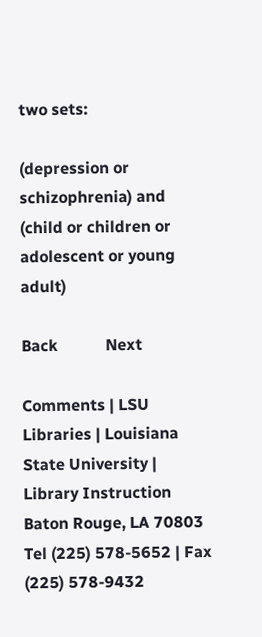two sets:

(depression or schizophrenia) and (child or children or adolescent or young adult)

Back            Next

Comments | LSU Libraries | Louisiana State University | Library Instruction
Baton Rouge, LA 70803
Tel (225) 578-5652 | Fax (225) 578-9432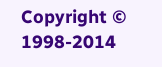Copyright © 1998-2014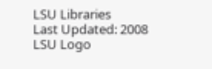LSU Libraries
Last Updated: 2008
LSU Logo